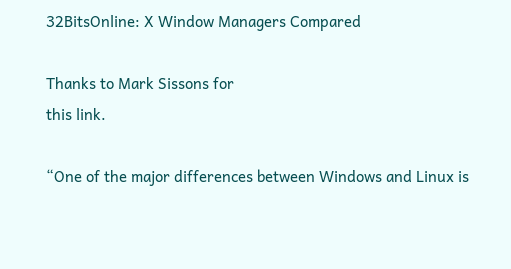32BitsOnline: X Window Managers Compared

Thanks to Mark Sissons for
this link.

“One of the major differences between Windows and Linux is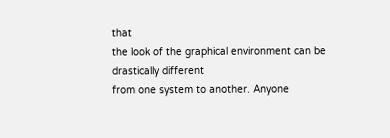that
the look of the graphical environment can be drastically different
from one system to another. Anyone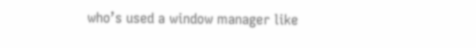who’s used a window manager like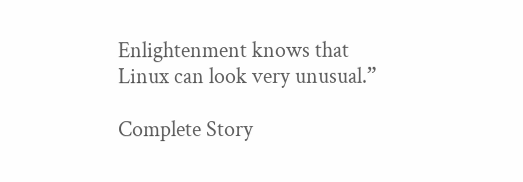Enlightenment knows that Linux can look very unusual.”

Complete Story